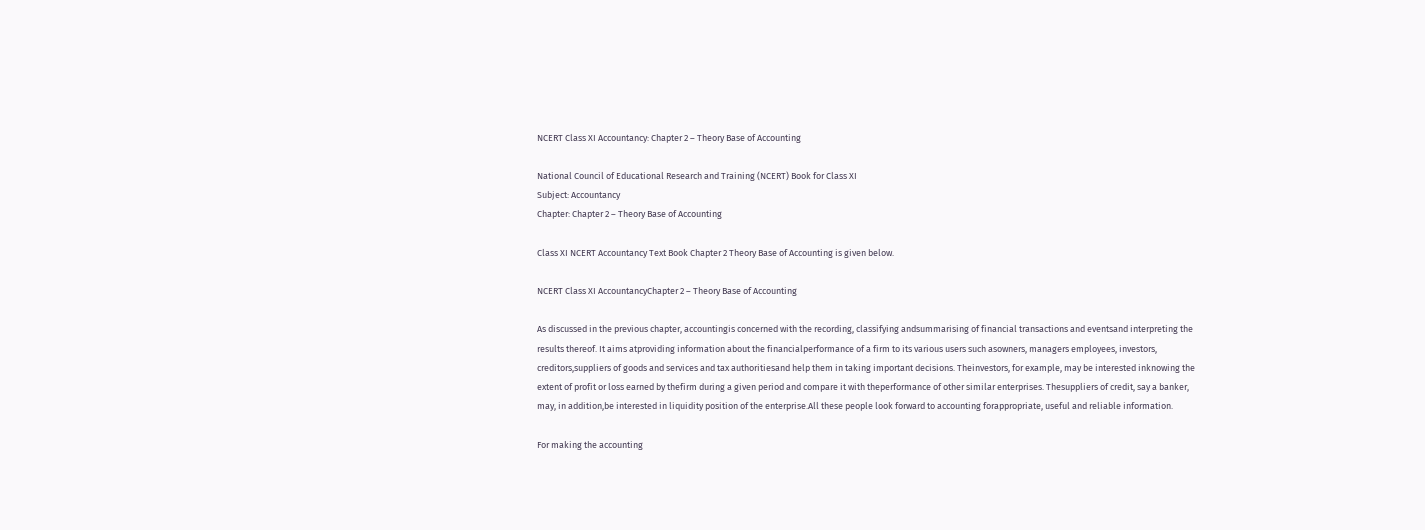NCERT Class XI Accountancy: Chapter 2 – Theory Base of Accounting

National Council of Educational Research and Training (NCERT) Book for Class XI
Subject: Accountancy
Chapter: Chapter 2 – Theory Base of Accounting

Class XI NCERT Accountancy Text Book Chapter 2 Theory Base of Accounting is given below.

NCERT Class XI AccountancyChapter 2 – Theory Base of Accounting

As discussed in the previous chapter, accountingis concerned with the recording, classifying andsummarising of financial transactions and eventsand interpreting the results thereof. It aims atproviding information about the financialperformance of a firm to its various users such asowners, managers employees, investors, creditors,suppliers of goods and services and tax authoritiesand help them in taking important decisions. Theinvestors, for example, may be interested inknowing the extent of profit or loss earned by thefirm during a given period and compare it with theperformance of other similar enterprises. Thesuppliers of credit, say a banker, may, in addition,be interested in liquidity position of the enterprise.All these people look forward to accounting forappropriate, useful and reliable information.

For making the accounting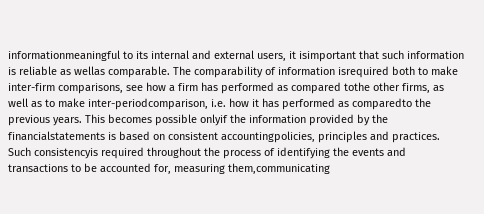informationmeaningful to its internal and external users, it isimportant that such information is reliable as wellas comparable. The comparability of information isrequired both to make inter-firm comparisons, see how a firm has performed as compared tothe other firms, as well as to make inter-periodcomparison, i.e. how it has performed as comparedto the previous years. This becomes possible onlyif the information provided by the financialstatements is based on consistent accountingpolicies, principles and practices. Such consistencyis required throughout the process of identifying the events and transactions to be accounted for, measuring them,communicating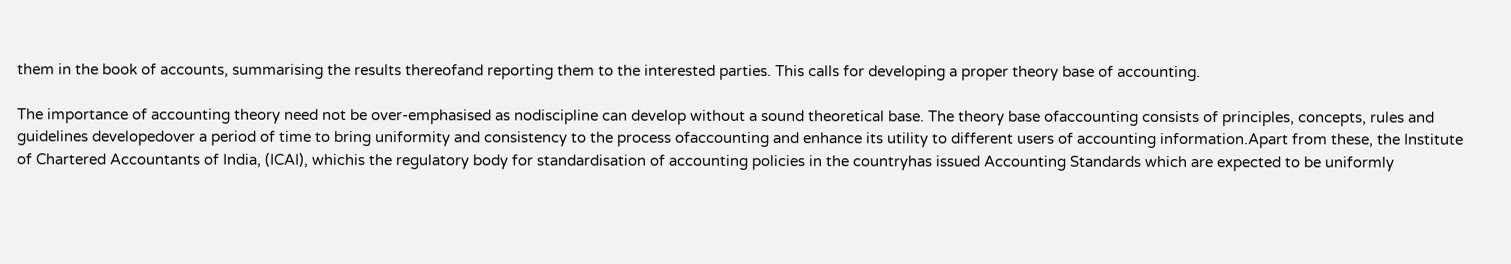them in the book of accounts, summarising the results thereofand reporting them to the interested parties. This calls for developing a proper theory base of accounting.

The importance of accounting theory need not be over-emphasised as nodiscipline can develop without a sound theoretical base. The theory base ofaccounting consists of principles, concepts, rules and guidelines developedover a period of time to bring uniformity and consistency to the process ofaccounting and enhance its utility to different users of accounting information.Apart from these, the Institute of Chartered Accountants of India, (ICAI), whichis the regulatory body for standardisation of accounting policies in the countryhas issued Accounting Standards which are expected to be uniformly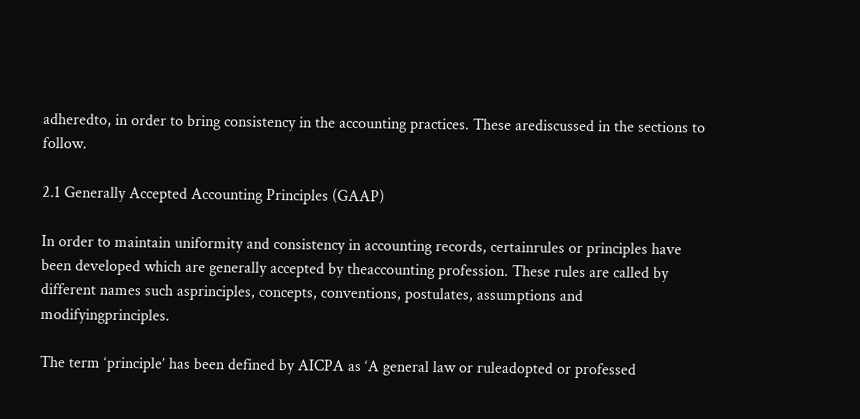adheredto, in order to bring consistency in the accounting practices. These arediscussed in the sections to follow.

2.1 Generally Accepted Accounting Principles (GAAP)

In order to maintain uniformity and consistency in accounting records, certainrules or principles have been developed which are generally accepted by theaccounting profession. These rules are called by different names such asprinciples, concepts, conventions, postulates, assumptions and modifyingprinciples.

The term ‘principle’ has been defined by AICPA as ‘A general law or ruleadopted or professed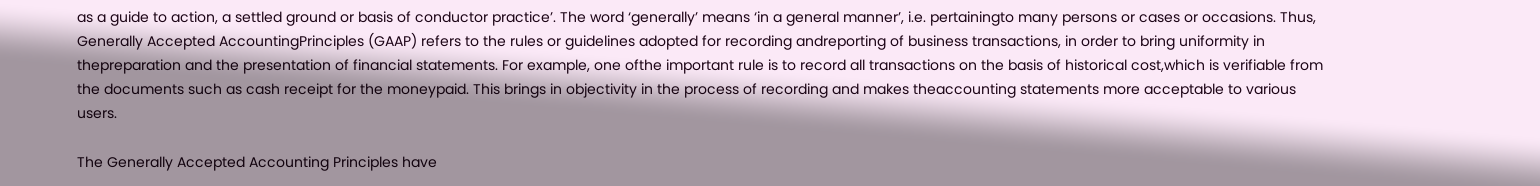as a guide to action, a settled ground or basis of conductor practice’. The word ‘generally’ means ‘in a general manner’, i.e. pertainingto many persons or cases or occasions. Thus, Generally Accepted AccountingPrinciples (GAAP) refers to the rules or guidelines adopted for recording andreporting of business transactions, in order to bring uniformity in thepreparation and the presentation of financial statements. For example, one ofthe important rule is to record all transactions on the basis of historical cost,which is verifiable from the documents such as cash receipt for the moneypaid. This brings in objectivity in the process of recording and makes theaccounting statements more acceptable to various users.

The Generally Accepted Accounting Principles have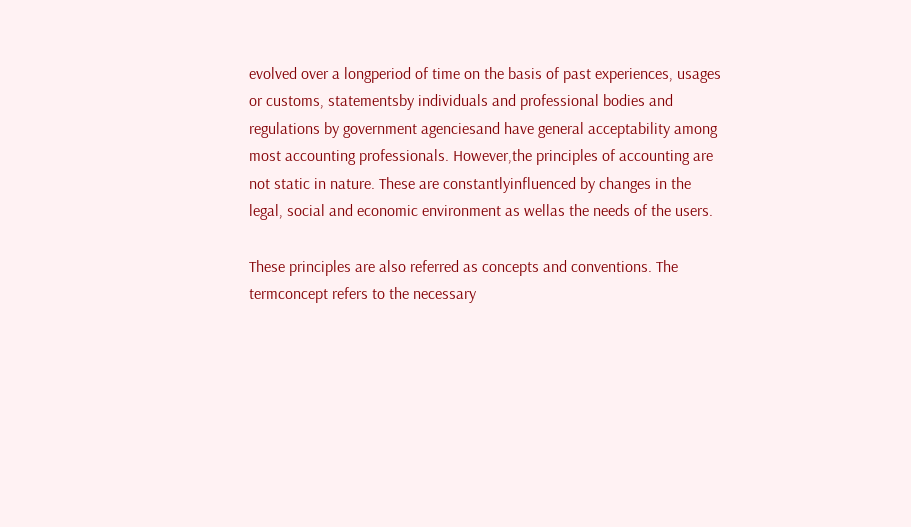evolved over a longperiod of time on the basis of past experiences, usages or customs, statementsby individuals and professional bodies and regulations by government agenciesand have general acceptability among most accounting professionals. However,the principles of accounting are not static in nature. These are constantlyinfluenced by changes in the legal, social and economic environment as wellas the needs of the users.

These principles are also referred as concepts and conventions. The termconcept refers to the necessary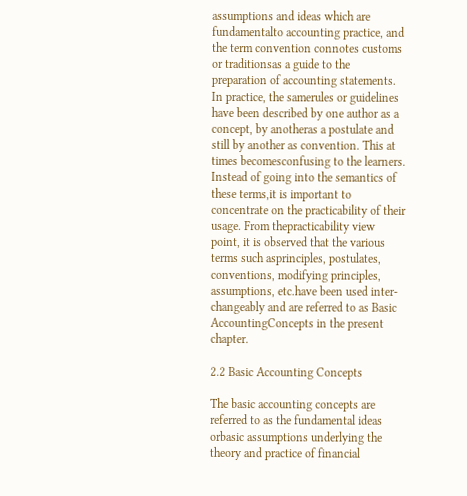assumptions and ideas which are fundamentalto accounting practice, and the term convention connotes customs or traditionsas a guide to the preparation of accounting statements. In practice, the samerules or guidelines have been described by one author as a concept, by anotheras a postulate and still by another as convention. This at times becomesconfusing to the learners. Instead of going into the semantics of these terms,it is important to concentrate on the practicability of their usage. From thepracticability view point, it is observed that the various terms such asprinciples, postulates, conventions, modifying principles, assumptions, etc.have been used inter-changeably and are referred to as Basic AccountingConcepts in the present chapter.

2.2 Basic Accounting Concepts

The basic accounting concepts are referred to as the fundamental ideas orbasic assumptions underlying the theory and practice of financial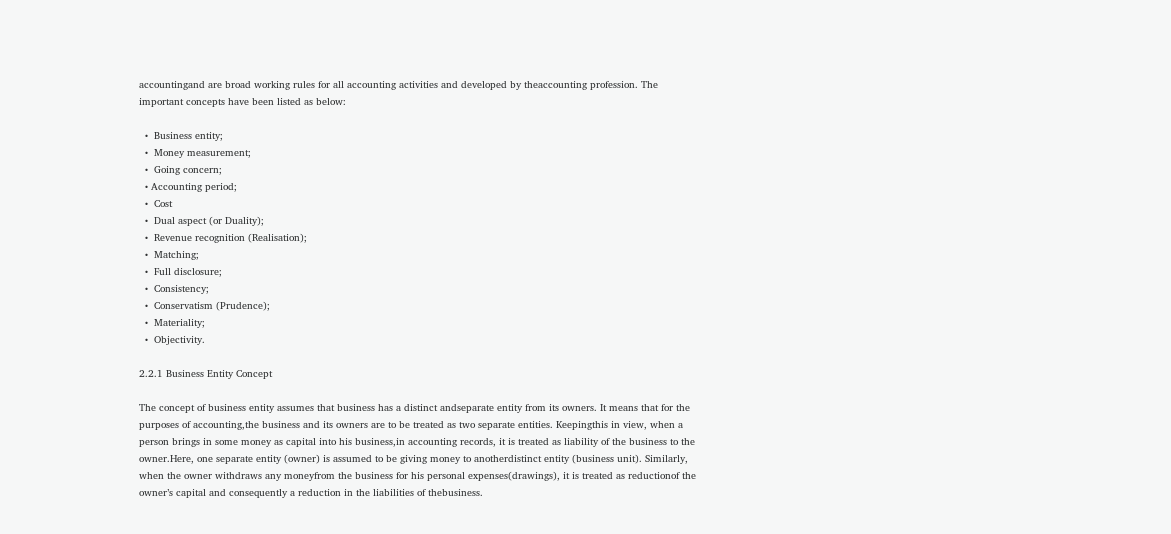accountingand are broad working rules for all accounting activities and developed by theaccounting profession. The important concepts have been listed as below:

  •  Business entity;
  •  Money measurement;
  •  Going concern;
  • Accounting period;
  •  Cost
  •  Dual aspect (or Duality);
  •  Revenue recognition (Realisation);
  •  Matching;
  •  Full disclosure;
  •  Consistency;
  •  Conservatism (Prudence);
  •  Materiality;
  •  Objectivity.

2.2.1 Business Entity Concept

The concept of business entity assumes that business has a distinct andseparate entity from its owners. It means that for the purposes of accounting,the business and its owners are to be treated as two separate entities. Keepingthis in view, when a person brings in some money as capital into his business,in accounting records, it is treated as liability of the business to the owner.Here, one separate entity (owner) is assumed to be giving money to anotherdistinct entity (business unit). Similarly, when the owner withdraws any moneyfrom the business for his personal expenses(drawings), it is treated as reductionof the owner’s capital and consequently a reduction in the liabilities of thebusiness.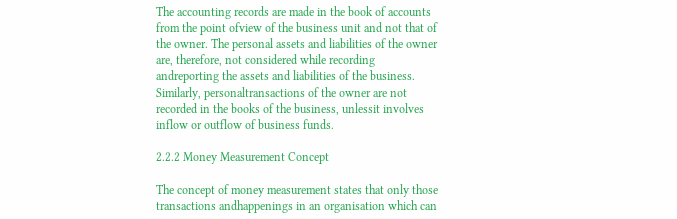The accounting records are made in the book of accounts from the point ofview of the business unit and not that of the owner. The personal assets and liabilities of the owner are, therefore, not considered while recording andreporting the assets and liabilities of the business. Similarly, personaltransactions of the owner are not recorded in the books of the business, unlessit involves inflow or outflow of business funds.

2.2.2 Money Measurement Concept

The concept of money measurement states that only those transactions andhappenings in an organisation which can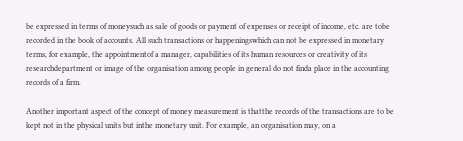be expressed in terms of moneysuch as sale of goods or payment of expenses or receipt of income, etc. are tobe recorded in the book of accounts. All such transactions or happeningswhich can not be expressed in monetary terms, for example, the appointmentof a manager, capabilities of its human resources or creativity of its researchdepartment or image of the organisation among people in general do not finda place in the accounting records of a firm.

Another important aspect of the concept of money measurement is thatthe records of the transactions are to be kept not in the physical units but inthe monetary unit. For example, an organisation may, on a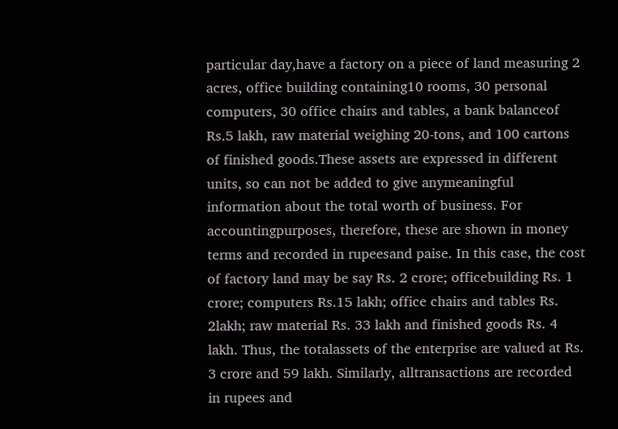particular day,have a factory on a piece of land measuring 2 acres, office building containing10 rooms, 30 personal computers, 30 office chairs and tables, a bank balanceof Rs.5 lakh, raw material weighing 20-tons, and 100 cartons of finished goods.These assets are expressed in different units, so can not be added to give anymeaningful information about the total worth of business. For accountingpurposes, therefore, these are shown in money terms and recorded in rupeesand paise. In this case, the cost of factory land may be say Rs. 2 crore; officebuilding Rs. 1 crore; computers Rs.15 lakh; office chairs and tables Rs. 2lakh; raw material Rs. 33 lakh and finished goods Rs. 4 lakh. Thus, the totalassets of the enterprise are valued at Rs. 3 crore and 59 lakh. Similarly, alltransactions are recorded in rupees and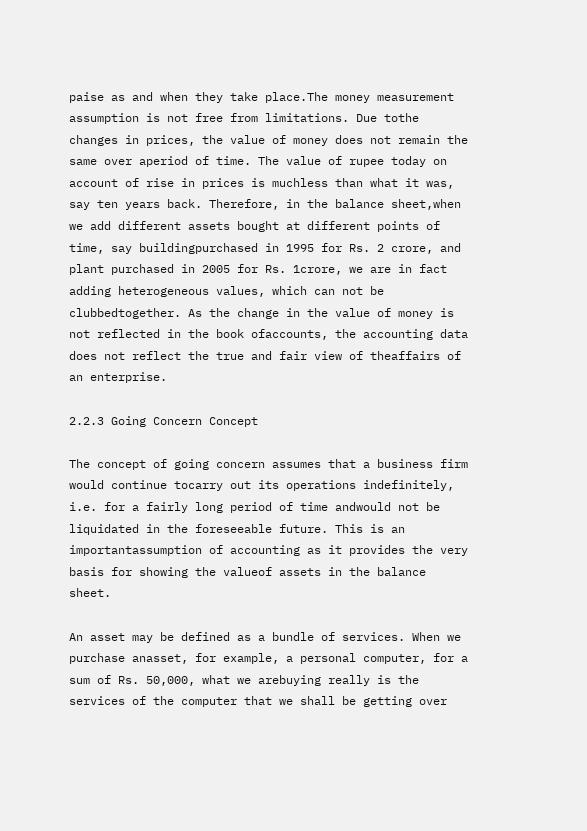paise as and when they take place.The money measurement assumption is not free from limitations. Due tothe changes in prices, the value of money does not remain the same over aperiod of time. The value of rupee today on account of rise in prices is muchless than what it was, say ten years back. Therefore, in the balance sheet,when we add different assets bought at different points of time, say buildingpurchased in 1995 for Rs. 2 crore, and plant purchased in 2005 for Rs. 1crore, we are in fact adding heterogeneous values, which can not be clubbedtogether. As the change in the value of money is not reflected in the book ofaccounts, the accounting data does not reflect the true and fair view of theaffairs of an enterprise.

2.2.3 Going Concern Concept

The concept of going concern assumes that a business firm would continue tocarry out its operations indefinitely, i.e. for a fairly long period of time andwould not be liquidated in the foreseeable future. This is an importantassumption of accounting as it provides the very basis for showing the valueof assets in the balance sheet.

An asset may be defined as a bundle of services. When we purchase anasset, for example, a personal computer, for a sum of Rs. 50,000, what we arebuying really is the services of the computer that we shall be getting over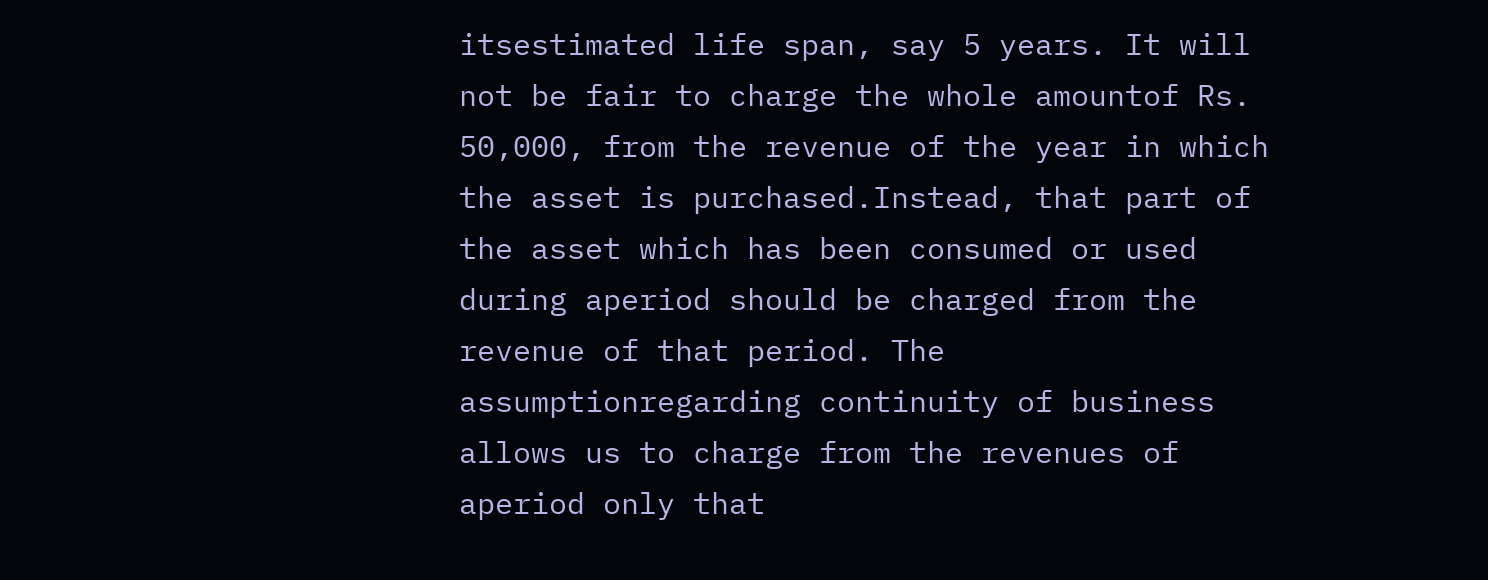itsestimated life span, say 5 years. It will not be fair to charge the whole amountof Rs. 50,000, from the revenue of the year in which the asset is purchased.Instead, that part of the asset which has been consumed or used during aperiod should be charged from the revenue of that period. The assumptionregarding continuity of business allows us to charge from the revenues of aperiod only that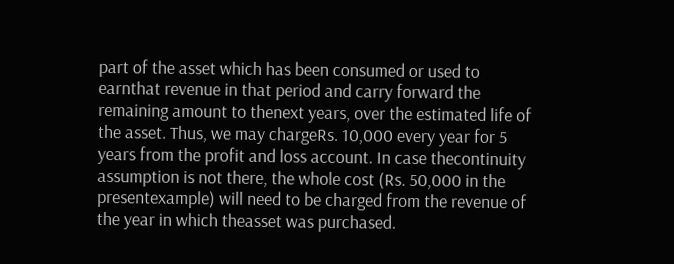part of the asset which has been consumed or used to earnthat revenue in that period and carry forward the remaining amount to thenext years, over the estimated life of the asset. Thus, we may chargeRs. 10,000 every year for 5 years from the profit and loss account. In case thecontinuity assumption is not there, the whole cost (Rs. 50,000 in the presentexample) will need to be charged from the revenue of the year in which theasset was purchased.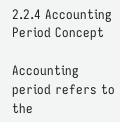2.2.4 Accounting Period Concept

Accounting period refers to the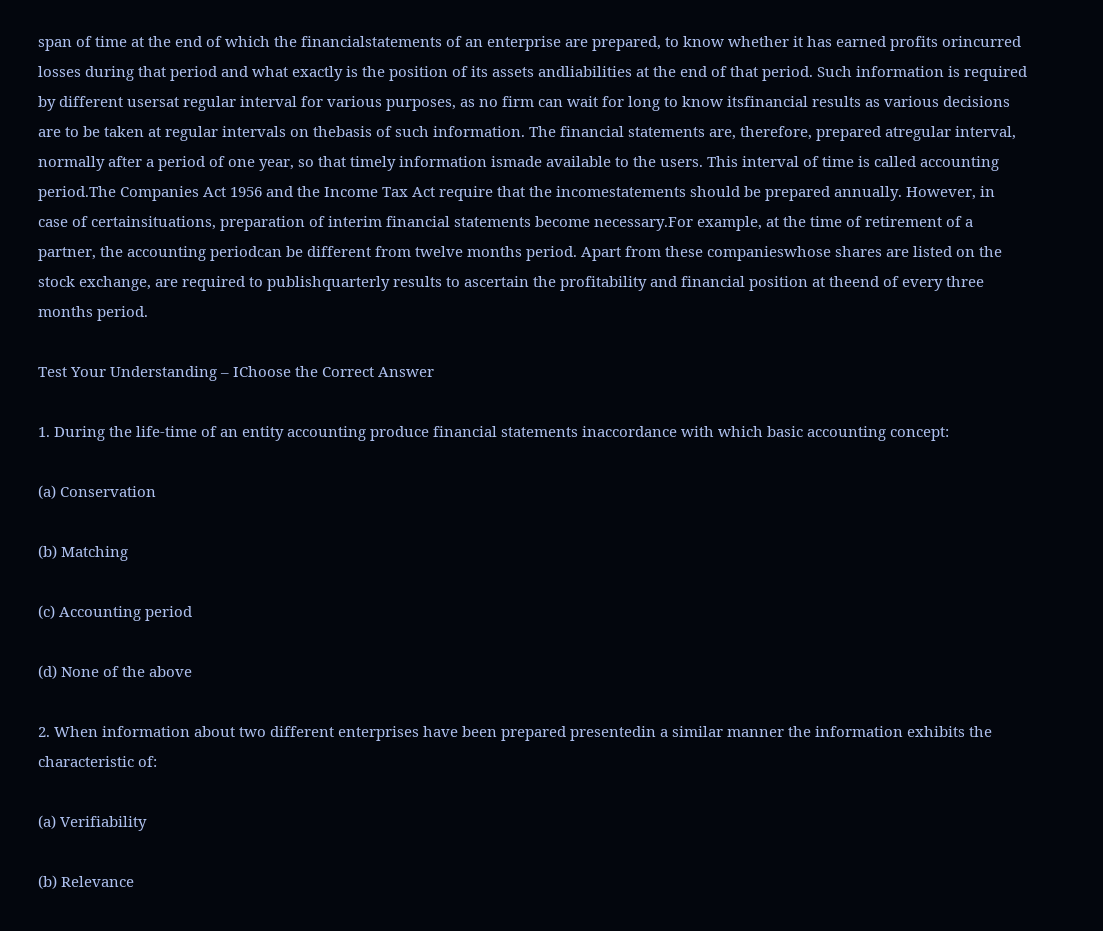span of time at the end of which the financialstatements of an enterprise are prepared, to know whether it has earned profits orincurred losses during that period and what exactly is the position of its assets andliabilities at the end of that period. Such information is required by different usersat regular interval for various purposes, as no firm can wait for long to know itsfinancial results as various decisions are to be taken at regular intervals on thebasis of such information. The financial statements are, therefore, prepared atregular interval, normally after a period of one year, so that timely information ismade available to the users. This interval of time is called accounting period.The Companies Act 1956 and the Income Tax Act require that the incomestatements should be prepared annually. However, in case of certainsituations, preparation of interim financial statements become necessary.For example, at the time of retirement of a partner, the accounting periodcan be different from twelve months period. Apart from these companieswhose shares are listed on the stock exchange, are required to publishquarterly results to ascertain the profitability and financial position at theend of every three months period.

Test Your Understanding – IChoose the Correct Answer

1. During the life-time of an entity accounting produce financial statements inaccordance with which basic accounting concept:

(a) Conservation

(b) Matching

(c) Accounting period

(d) None of the above

2. When information about two different enterprises have been prepared presentedin a similar manner the information exhibits the characteristic of:

(a) Verifiability

(b) Relevance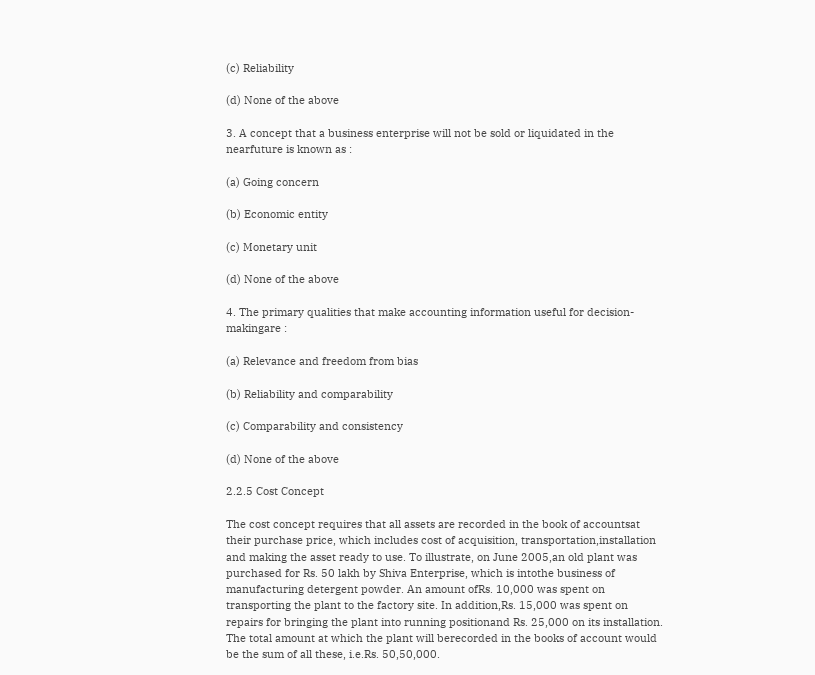(c) Reliability

(d) None of the above

3. A concept that a business enterprise will not be sold or liquidated in the nearfuture is known as :

(a) Going concern

(b) Economic entity

(c) Monetary unit

(d) None of the above

4. The primary qualities that make accounting information useful for decision-makingare :

(a) Relevance and freedom from bias

(b) Reliability and comparability

(c) Comparability and consistency

(d) None of the above

2.2.5 Cost Concept

The cost concept requires that all assets are recorded in the book of accountsat their purchase price, which includes cost of acquisition, transportation,installation and making the asset ready to use. To illustrate, on June 2005,an old plant was purchased for Rs. 50 lakh by Shiva Enterprise, which is intothe business of manufacturing detergent powder. An amount ofRs. 10,000 was spent on transporting the plant to the factory site. In addition,Rs. 15,000 was spent on repairs for bringing the plant into running positionand Rs. 25,000 on its installation. The total amount at which the plant will berecorded in the books of account would be the sum of all these, i.e.Rs. 50,50,000.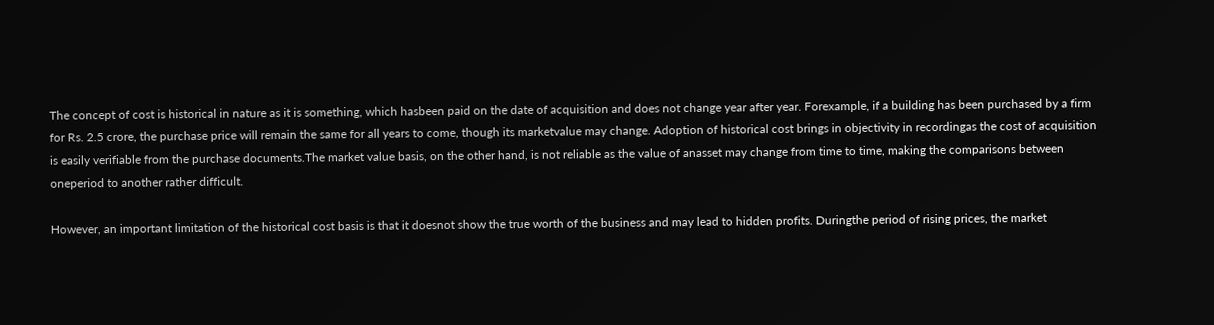The concept of cost is historical in nature as it is something, which hasbeen paid on the date of acquisition and does not change year after year. Forexample, if a building has been purchased by a firm for Rs. 2.5 crore, the purchase price will remain the same for all years to come, though its marketvalue may change. Adoption of historical cost brings in objectivity in recordingas the cost of acquisition is easily verifiable from the purchase documents.The market value basis, on the other hand, is not reliable as the value of anasset may change from time to time, making the comparisons between oneperiod to another rather difficult.

However, an important limitation of the historical cost basis is that it doesnot show the true worth of the business and may lead to hidden profits. Duringthe period of rising prices, the market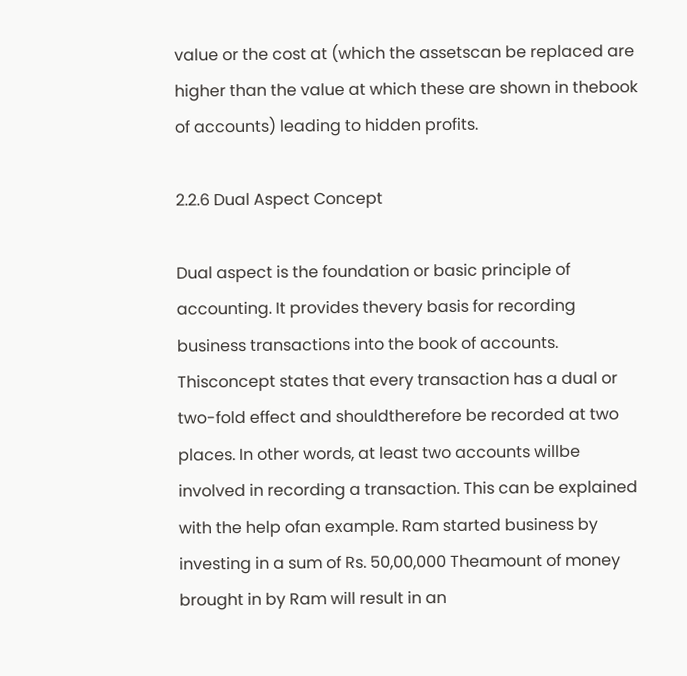value or the cost at (which the assetscan be replaced are higher than the value at which these are shown in thebook of accounts) leading to hidden profits.

2.2.6 Dual Aspect Concept

Dual aspect is the foundation or basic principle of accounting. It provides thevery basis for recording business transactions into the book of accounts. Thisconcept states that every transaction has a dual or two-fold effect and shouldtherefore be recorded at two places. In other words, at least two accounts willbe involved in recording a transaction. This can be explained with the help ofan example. Ram started business by investing in a sum of Rs. 50,00,000 Theamount of money brought in by Ram will result in an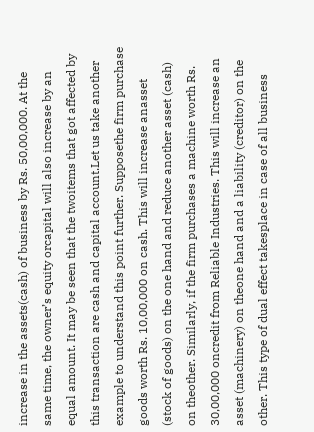increase in the assets(cash) of business by Rs. 50,00,000. At the same time, the owner’s equity orcapital will also increase by an equal amount. It may be seen that the twoitems that got affected by this transaction are cash and capital account.Let us take another example to understand this point further. Supposethe firm purchase goods worth Rs. 10,00,000 on cash. This will increase anasset (stock of goods) on the one hand and reduce another asset (cash) on theother. Similarly, if the firm purchases a machine worth Rs. 30,00,000 oncredit from Reliable Industries. This will increase an asset (machinery) on theone hand and a liability (creditor) on the other. This type of dual effect takesplace in case of all business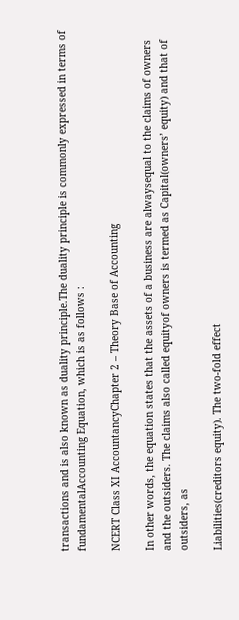transactions and is also known as duality principle.The duality principle is commonly expressed in terms of fundamentalAccounting Equation, which is as follows :

NCERT Class XI AccountancyChapter 2 – Theory Base of Accounting

In other words, the equation states that the assets of a business are alwaysequal to the claims of owners and the outsiders. The claims also called equityof owners is termed as Capital(owners’ equity) and that of outsiders, as

Liabilities(creditors equity). The two-fold effect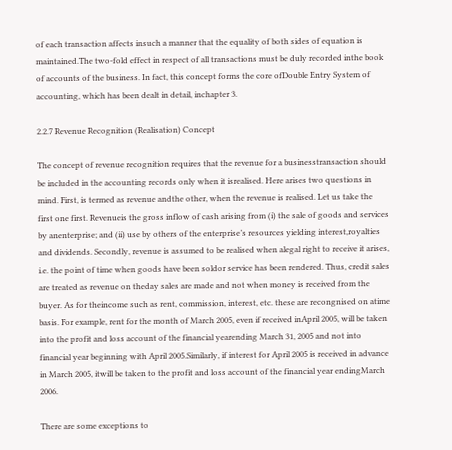of each transaction affects insuch a manner that the equality of both sides of equation is maintained.The two-fold effect in respect of all transactions must be duly recorded inthe book of accounts of the business. In fact, this concept forms the core ofDouble Entry System of accounting, which has been dealt in detail, inchapter 3.

2.2.7 Revenue Recognition (Realisation) Concept

The concept of revenue recognition requires that the revenue for a businesstransaction should be included in the accounting records only when it isrealised. Here arises two questions in mind. First, is termed as revenue andthe other, when the revenue is realised. Let us take the first one first. Revenueis the gross inflow of cash arising from (i) the sale of goods and services by anenterprise; and (ii) use by others of the enterprise’s resources yielding interest,royalties and dividends. Secondly, revenue is assumed to be realised when alegal right to receive it arises, i.e. the point of time when goods have been soldor service has been rendered. Thus, credit sales are treated as revenue on theday sales are made and not when money is received from the buyer. As for theincome such as rent, commission, interest, etc. these are recongnised on atime basis. For example, rent for the month of March 2005, even if received inApril 2005, will be taken into the profit and loss account of the financial yearending March 31, 2005 and not into financial year beginning with April 2005.Similarly, if interest for April 2005 is received in advance in March 2005, itwill be taken to the profit and loss account of the financial year endingMarch 2006.

There are some exceptions to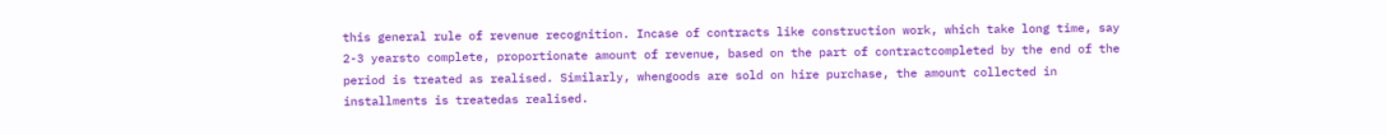this general rule of revenue recognition. Incase of contracts like construction work, which take long time, say 2-3 yearsto complete, proportionate amount of revenue, based on the part of contractcompleted by the end of the period is treated as realised. Similarly, whengoods are sold on hire purchase, the amount collected in installments is treatedas realised.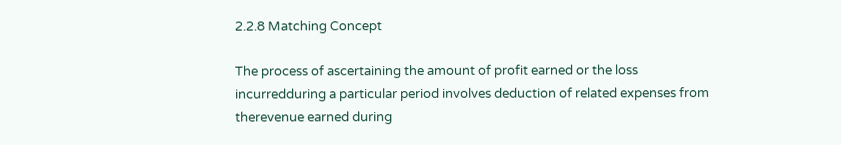2.2.8 Matching Concept

The process of ascertaining the amount of profit earned or the loss incurredduring a particular period involves deduction of related expenses from therevenue earned during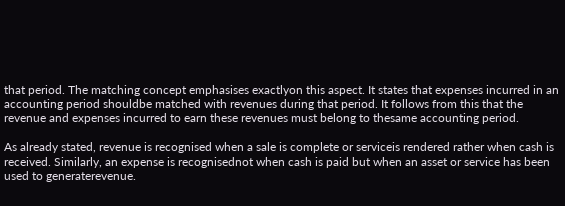that period. The matching concept emphasises exactlyon this aspect. It states that expenses incurred in an accounting period shouldbe matched with revenues during that period. It follows from this that the revenue and expenses incurred to earn these revenues must belong to thesame accounting period.

As already stated, revenue is recognised when a sale is complete or serviceis rendered rather when cash is received. Similarly, an expense is recognisednot when cash is paid but when an asset or service has been used to generaterevenue.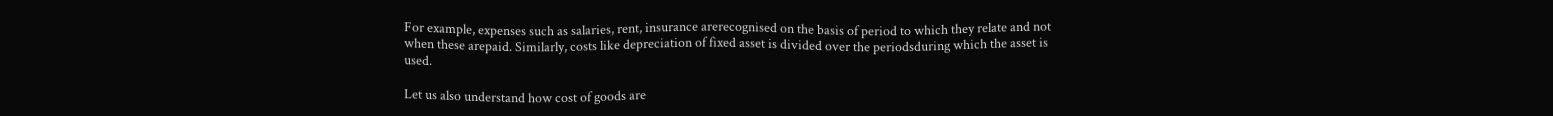For example, expenses such as salaries, rent, insurance arerecognised on the basis of period to which they relate and not when these arepaid. Similarly, costs like depreciation of fixed asset is divided over the periodsduring which the asset is used.

Let us also understand how cost of goods are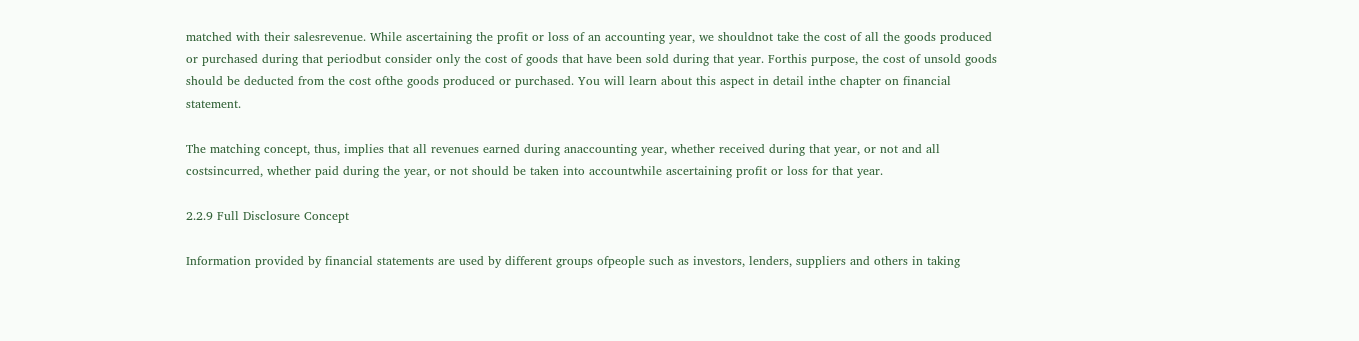matched with their salesrevenue. While ascertaining the profit or loss of an accounting year, we shouldnot take the cost of all the goods produced or purchased during that periodbut consider only the cost of goods that have been sold during that year. Forthis purpose, the cost of unsold goods should be deducted from the cost ofthe goods produced or purchased. You will learn about this aspect in detail inthe chapter on financial statement.

The matching concept, thus, implies that all revenues earned during anaccounting year, whether received during that year, or not and all costsincurred, whether paid during the year, or not should be taken into accountwhile ascertaining profit or loss for that year.

2.2.9 Full Disclosure Concept

Information provided by financial statements are used by different groups ofpeople such as investors, lenders, suppliers and others in taking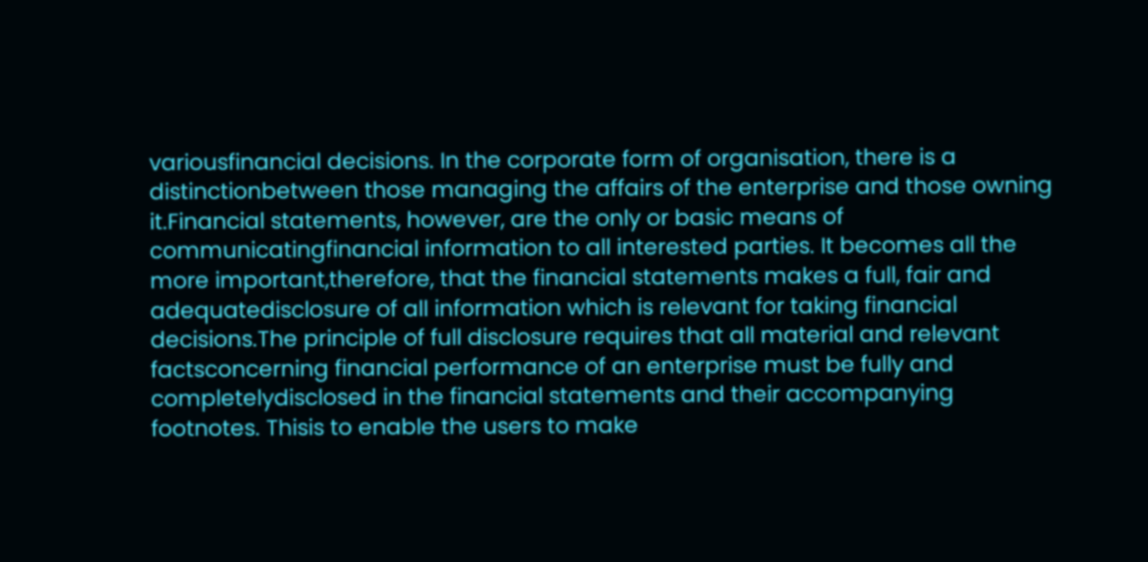variousfinancial decisions. In the corporate form of organisation, there is a distinctionbetween those managing the affairs of the enterprise and those owning it.Financial statements, however, are the only or basic means of communicatingfinancial information to all interested parties. It becomes all the more important,therefore, that the financial statements makes a full, fair and adequatedisclosure of all information which is relevant for taking financial decisions.The principle of full disclosure requires that all material and relevant factsconcerning financial performance of an enterprise must be fully and completelydisclosed in the financial statements and their accompanying footnotes. Thisis to enable the users to make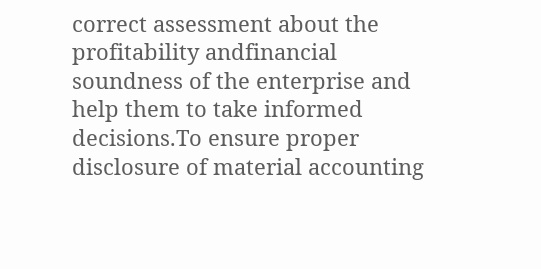correct assessment about the profitability andfinancial soundness of the enterprise and help them to take informed decisions.To ensure proper disclosure of material accounting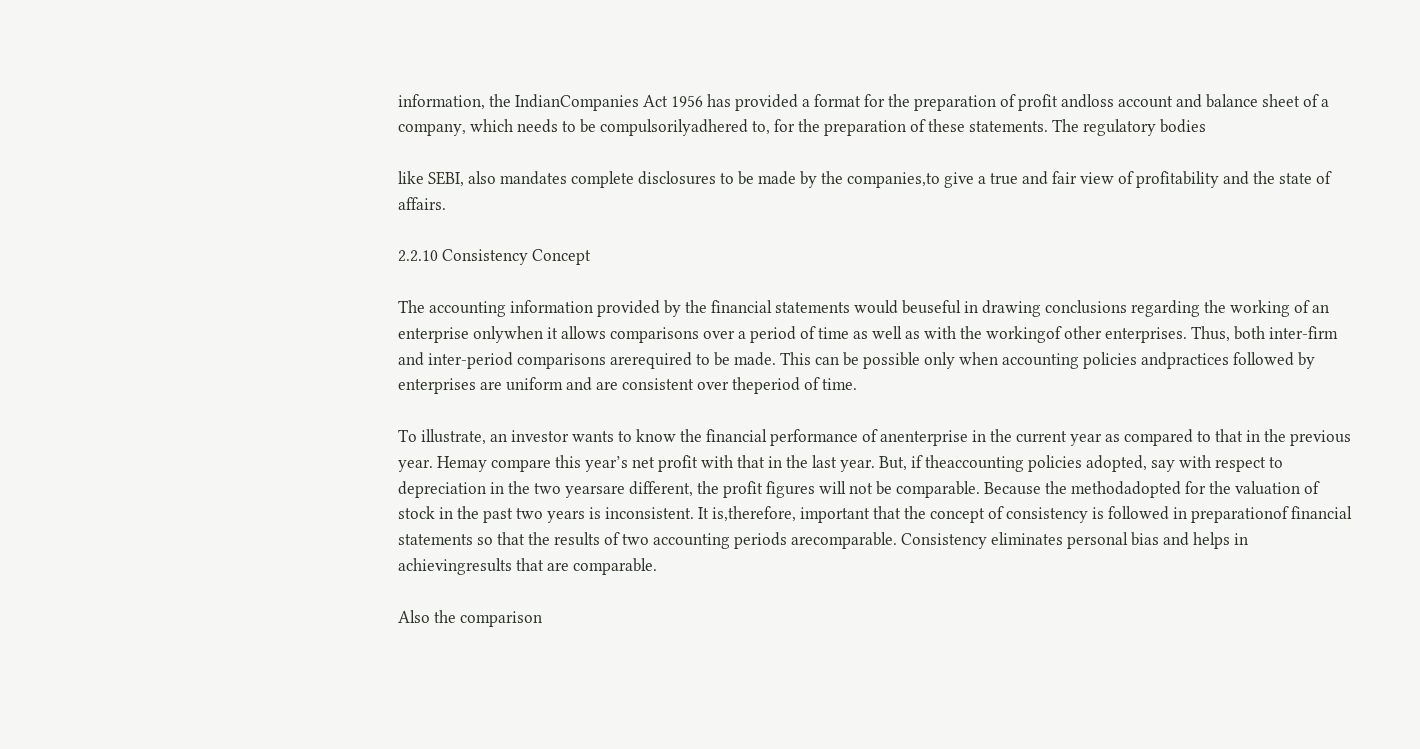information, the IndianCompanies Act 1956 has provided a format for the preparation of profit andloss account and balance sheet of a company, which needs to be compulsorilyadhered to, for the preparation of these statements. The regulatory bodies

like SEBI, also mandates complete disclosures to be made by the companies,to give a true and fair view of profitability and the state of affairs.

2.2.10 Consistency Concept

The accounting information provided by the financial statements would beuseful in drawing conclusions regarding the working of an enterprise onlywhen it allows comparisons over a period of time as well as with the workingof other enterprises. Thus, both inter-firm and inter-period comparisons arerequired to be made. This can be possible only when accounting policies andpractices followed by enterprises are uniform and are consistent over theperiod of time.

To illustrate, an investor wants to know the financial performance of anenterprise in the current year as compared to that in the previous year. Hemay compare this year’s net profit with that in the last year. But, if theaccounting policies adopted, say with respect to depreciation in the two yearsare different, the profit figures will not be comparable. Because the methodadopted for the valuation of stock in the past two years is inconsistent. It is,therefore, important that the concept of consistency is followed in preparationof financial statements so that the results of two accounting periods arecomparable. Consistency eliminates personal bias and helps in achievingresults that are comparable.

Also the comparison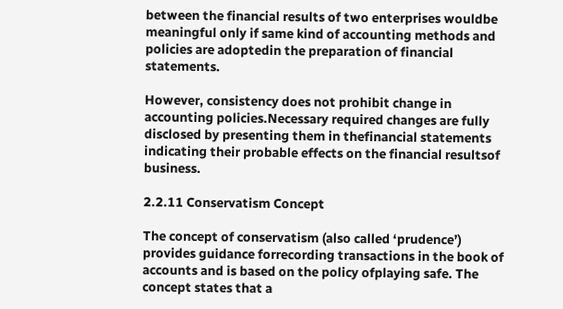between the financial results of two enterprises wouldbe meaningful only if same kind of accounting methods and policies are adoptedin the preparation of financial statements.

However, consistency does not prohibit change in accounting policies.Necessary required changes are fully disclosed by presenting them in thefinancial statements indicating their probable effects on the financial resultsof business.

2.2.11 Conservatism Concept

The concept of conservatism (also called ‘prudence’) provides guidance forrecording transactions in the book of accounts and is based on the policy ofplaying safe. The concept states that a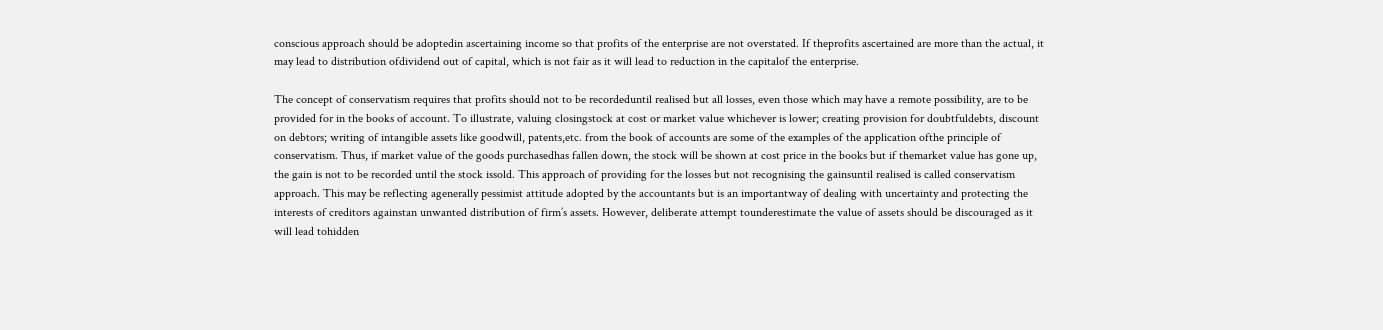conscious approach should be adoptedin ascertaining income so that profits of the enterprise are not overstated. If theprofits ascertained are more than the actual, it may lead to distribution ofdividend out of capital, which is not fair as it will lead to reduction in the capitalof the enterprise.

The concept of conservatism requires that profits should not to be recordeduntil realised but all losses, even those which may have a remote possibility, are to be provided for in the books of account. To illustrate, valuing closingstock at cost or market value whichever is lower; creating provision for doubtfuldebts, discount on debtors; writing of intangible assets like goodwill, patents,etc. from the book of accounts are some of the examples of the application ofthe principle of conservatism. Thus, if market value of the goods purchasedhas fallen down, the stock will be shown at cost price in the books but if themarket value has gone up, the gain is not to be recorded until the stock issold. This approach of providing for the losses but not recognising the gainsuntil realised is called conservatism approach. This may be reflecting agenerally pessimist attitude adopted by the accountants but is an importantway of dealing with uncertainty and protecting the interests of creditors againstan unwanted distribution of firm’s assets. However, deliberate attempt tounderestimate the value of assets should be discouraged as it will lead tohidden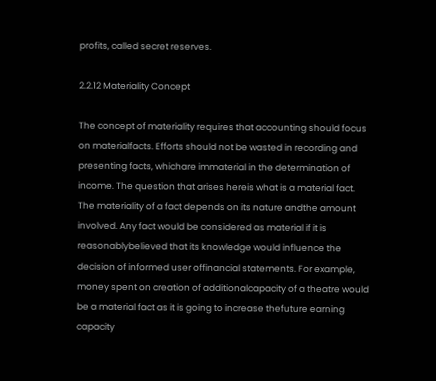profits, called secret reserves.

2.2.12 Materiality Concept

The concept of materiality requires that accounting should focus on materialfacts. Efforts should not be wasted in recording and presenting facts, whichare immaterial in the determination of income. The question that arises hereis what is a material fact. The materiality of a fact depends on its nature andthe amount involved. Any fact would be considered as material if it is reasonablybelieved that its knowledge would influence the decision of informed user offinancial statements. For example, money spent on creation of additionalcapacity of a theatre would be a material fact as it is going to increase thefuture earning capacity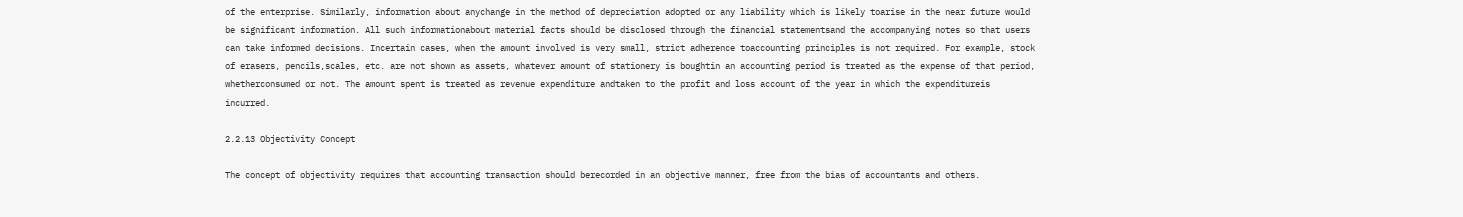of the enterprise. Similarly, information about anychange in the method of depreciation adopted or any liability which is likely toarise in the near future would be significant information. All such informationabout material facts should be disclosed through the financial statementsand the accompanying notes so that users can take informed decisions. Incertain cases, when the amount involved is very small, strict adherence toaccounting principles is not required. For example, stock of erasers, pencils,scales, etc. are not shown as assets, whatever amount of stationery is boughtin an accounting period is treated as the expense of that period, whetherconsumed or not. The amount spent is treated as revenue expenditure andtaken to the profit and loss account of the year in which the expenditureis incurred.

2.2.13 Objectivity Concept

The concept of objectivity requires that accounting transaction should berecorded in an objective manner, free from the bias of accountants and others.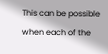This can be possible when each of the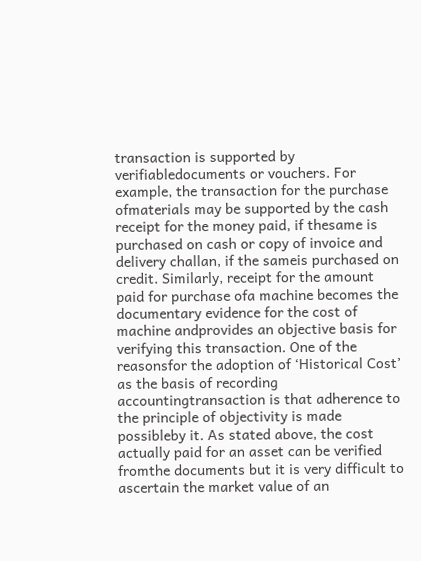transaction is supported by verifiabledocuments or vouchers. For example, the transaction for the purchase ofmaterials may be supported by the cash receipt for the money paid, if thesame is purchased on cash or copy of invoice and delivery challan, if the sameis purchased on credit. Similarly, receipt for the amount paid for purchase ofa machine becomes the documentary evidence for the cost of machine andprovides an objective basis for verifying this transaction. One of the reasonsfor the adoption of ‘Historical Cost’ as the basis of recording accountingtransaction is that adherence to the principle of objectivity is made possibleby it. As stated above, the cost actually paid for an asset can be verified fromthe documents but it is very difficult to ascertain the market value of an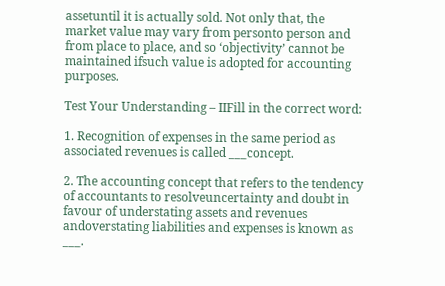assetuntil it is actually sold. Not only that, the market value may vary from personto person and from place to place, and so ‘objectivity’ cannot be maintained ifsuch value is adopted for accounting purposes.

Test Your Understanding – IIFill in the correct word:

1. Recognition of expenses in the same period as associated revenues is called ___concept.

2. The accounting concept that refers to the tendency of accountants to resolveuncertainty and doubt in favour of understating assets and revenues andoverstating liabilities and expenses is known as ___.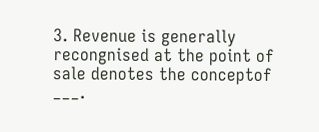3. Revenue is generally recongnised at the point of sale denotes the conceptof ___.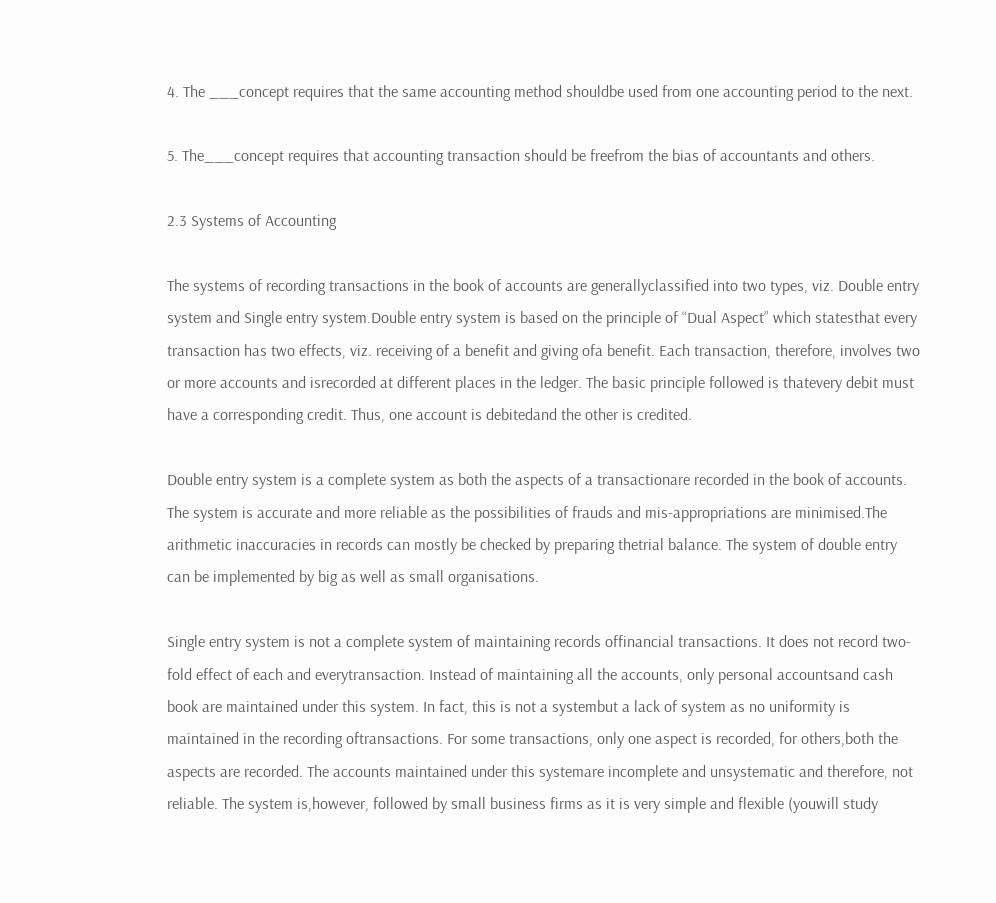4. The ___concept requires that the same accounting method shouldbe used from one accounting period to the next.

5. The___concept requires that accounting transaction should be freefrom the bias of accountants and others.

2.3 Systems of Accounting

The systems of recording transactions in the book of accounts are generallyclassified into two types, viz. Double entry system and Single entry system.Double entry system is based on the principle of “Dual Aspect” which statesthat every transaction has two effects, viz. receiving of a benefit and giving ofa benefit. Each transaction, therefore, involves two or more accounts and isrecorded at different places in the ledger. The basic principle followed is thatevery debit must have a corresponding credit. Thus, one account is debitedand the other is credited.

Double entry system is a complete system as both the aspects of a transactionare recorded in the book of accounts. The system is accurate and more reliable as the possibilities of frauds and mis-appropriations are minimised.The arithmetic inaccuracies in records can mostly be checked by preparing thetrial balance. The system of double entry can be implemented by big as well as small organisations.

Single entry system is not a complete system of maintaining records offinancial transactions. It does not record two-fold effect of each and everytransaction. Instead of maintaining all the accounts, only personal accountsand cash book are maintained under this system. In fact, this is not a systembut a lack of system as no uniformity is maintained in the recording oftransactions. For some transactions, only one aspect is recorded, for others,both the aspects are recorded. The accounts maintained under this systemare incomplete and unsystematic and therefore, not reliable. The system is,however, followed by small business firms as it is very simple and flexible (youwill study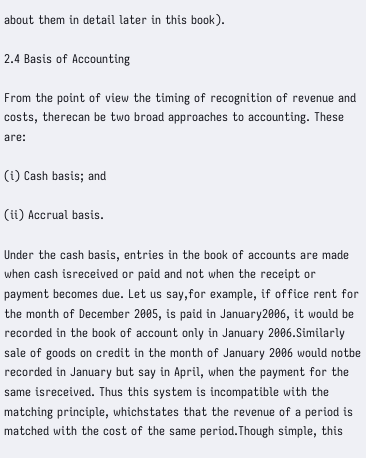about them in detail later in this book).

2.4 Basis of Accounting

From the point of view the timing of recognition of revenue and costs, therecan be two broad approaches to accounting. These are:

(i) Cash basis; and

(ii) Accrual basis.

Under the cash basis, entries in the book of accounts are made when cash isreceived or paid and not when the receipt or payment becomes due. Let us say,for example, if office rent for the month of December 2005, is paid in January2006, it would be recorded in the book of account only in January 2006.Similarly sale of goods on credit in the month of January 2006 would notbe recorded in January but say in April, when the payment for the same isreceived. Thus this system is incompatible with the matching principle, whichstates that the revenue of a period is matched with the cost of the same period.Though simple, this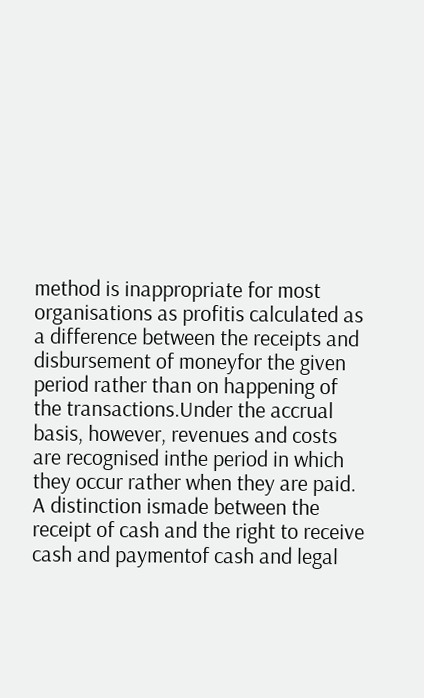method is inappropriate for most organisations as profitis calculated as a difference between the receipts and disbursement of moneyfor the given period rather than on happening of the transactions.Under the accrual basis, however, revenues and costs are recognised inthe period in which they occur rather when they are paid. A distinction ismade between the receipt of cash and the right to receive cash and paymentof cash and legal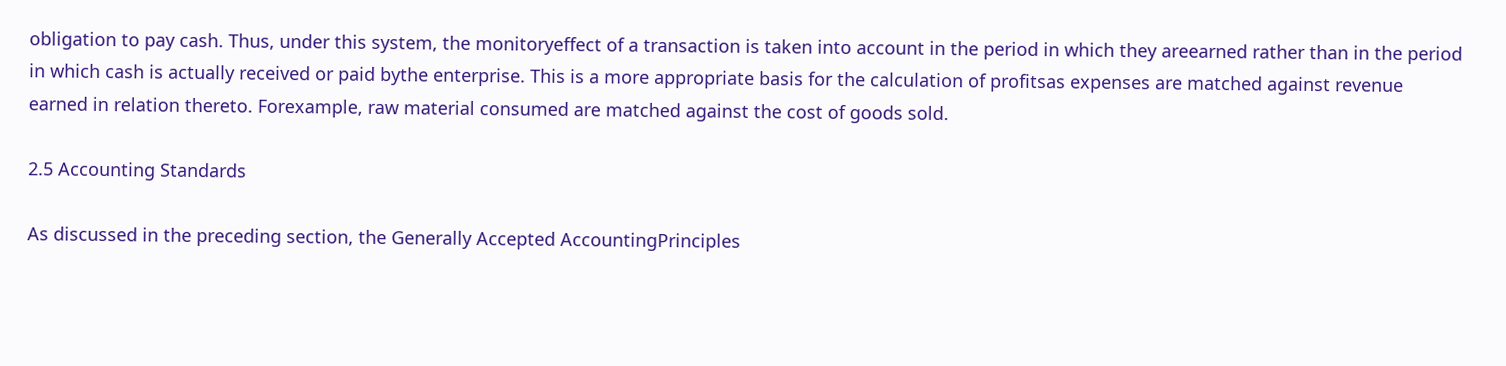obligation to pay cash. Thus, under this system, the monitoryeffect of a transaction is taken into account in the period in which they areearned rather than in the period in which cash is actually received or paid bythe enterprise. This is a more appropriate basis for the calculation of profitsas expenses are matched against revenue earned in relation thereto. Forexample, raw material consumed are matched against the cost of goods sold.

2.5 Accounting Standards

As discussed in the preceding section, the Generally Accepted AccountingPrinciples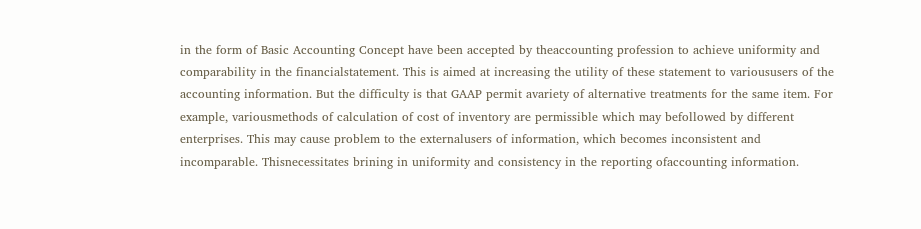in the form of Basic Accounting Concept have been accepted by theaccounting profession to achieve uniformity and comparability in the financialstatement. This is aimed at increasing the utility of these statement to varioususers of the accounting information. But the difficulty is that GAAP permit avariety of alternative treatments for the same item. For example, variousmethods of calculation of cost of inventory are permissible which may befollowed by different enterprises. This may cause problem to the externalusers of information, which becomes inconsistent and incomparable. Thisnecessitates brining in uniformity and consistency in the reporting ofaccounting information.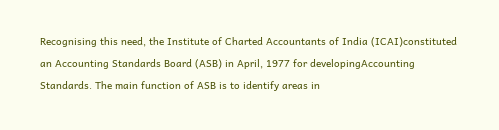Recognising this need, the Institute of Charted Accountants of India (ICAI)constituted an Accounting Standards Board (ASB) in April, 1977 for developingAccounting Standards. The main function of ASB is to identify areas in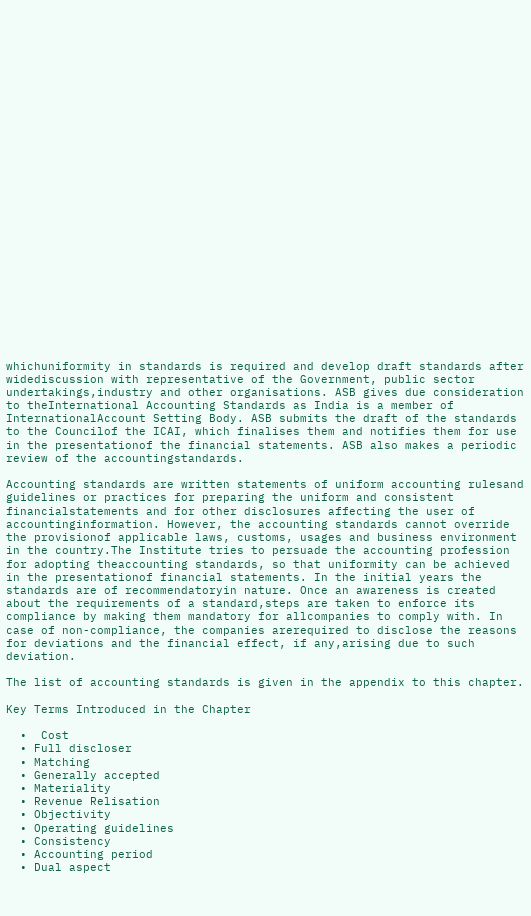whichuniformity in standards is required and develop draft standards after widediscussion with representative of the Government, public sector undertakings,industry and other organisations. ASB gives due consideration to theInternational Accounting Standards as India is a member of InternationalAccount Setting Body. ASB submits the draft of the standards to the Councilof the ICAI, which finalises them and notifies them for use in the presentationof the financial statements. ASB also makes a periodic review of the accountingstandards.

Accounting standards are written statements of uniform accounting rulesand guidelines or practices for preparing the uniform and consistent financialstatements and for other disclosures affecting the user of accountinginformation. However, the accounting standards cannot override the provisionof applicable laws, customs, usages and business environment in the country.The Institute tries to persuade the accounting profession for adopting theaccounting standards, so that uniformity can be achieved in the presentationof financial statements. In the initial years the standards are of recommendatoryin nature. Once an awareness is created about the requirements of a standard,steps are taken to enforce its compliance by making them mandatory for allcompanies to comply with. In case of non-compliance, the companies arerequired to disclose the reasons for deviations and the financial effect, if any,arising due to such deviation.

The list of accounting standards is given in the appendix to this chapter.

Key Terms Introduced in the Chapter

  •  Cost
  • Full discloser
  • Matching
  • Generally accepted
  • Materiality
  • Revenue Relisation
  • Objectivity
  • Operating guidelines
  • Consistency
  • Accounting period
  • Dual aspect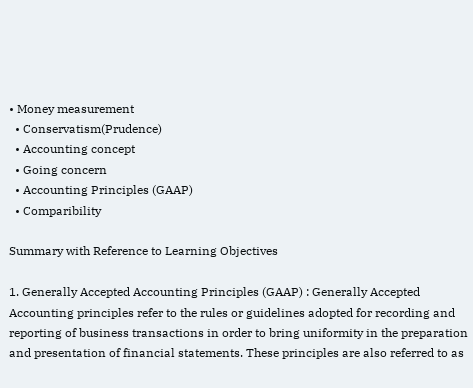• Money measurement
  • Conservatism(Prudence)
  • Accounting concept
  • Going concern
  • Accounting Principles (GAAP)
  • Comparibility

Summary with Reference to Learning Objectives

1. Generally Accepted Accounting Principles (GAAP) : Generally Accepted Accounting principles refer to the rules or guidelines adopted for recording and reporting of business transactions in order to bring uniformity in the preparation and presentation of financial statements. These principles are also referred to as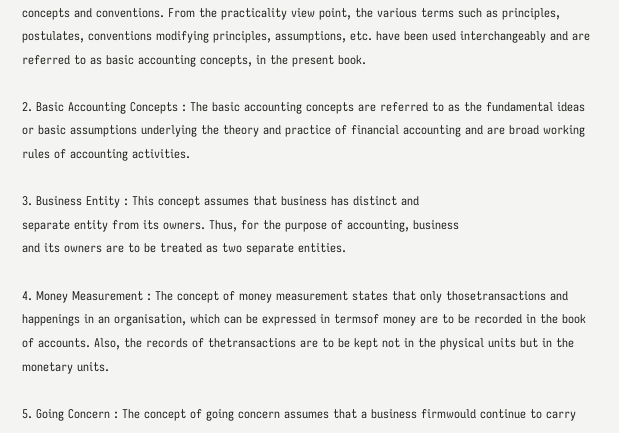concepts and conventions. From the practicality view point, the various terms such as principles, postulates, conventions modifying principles, assumptions, etc. have been used interchangeably and are referred to as basic accounting concepts, in the present book.

2. Basic Accounting Concepts : The basic accounting concepts are referred to as the fundamental ideas or basic assumptions underlying the theory and practice of financial accounting and are broad working rules of accounting activities.

3. Business Entity : This concept assumes that business has distinct and
separate entity from its owners. Thus, for the purpose of accounting, business
and its owners are to be treated as two separate entities.

4. Money Measurement : The concept of money measurement states that only thosetransactions and happenings in an organisation, which can be expressed in termsof money are to be recorded in the book of accounts. Also, the records of thetransactions are to be kept not in the physical units but in the monetary units.

5. Going Concern : The concept of going concern assumes that a business firmwould continue to carry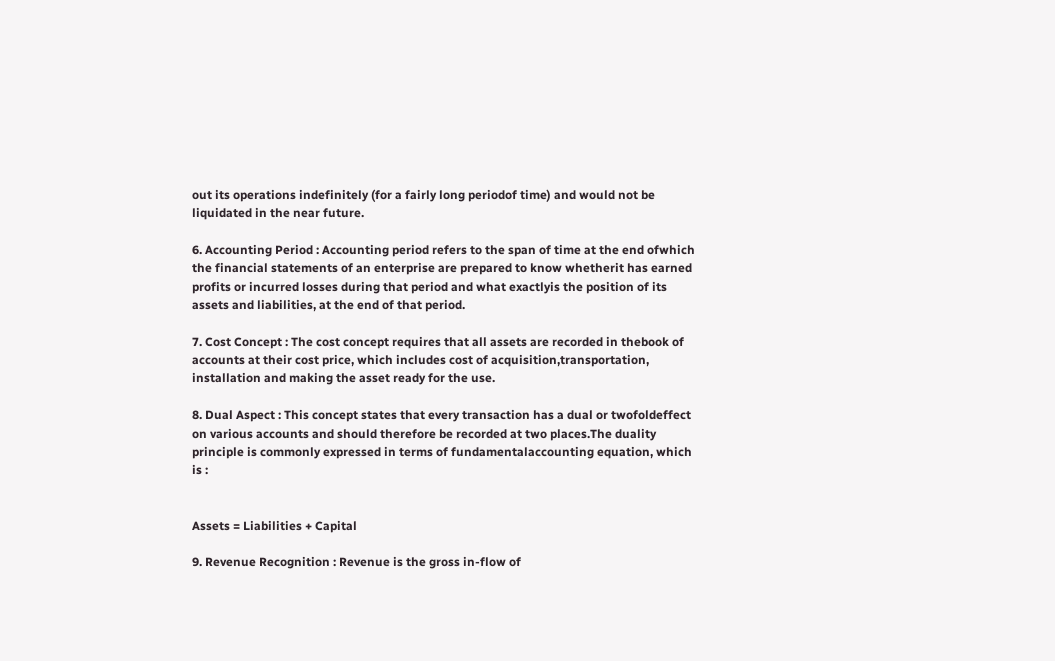out its operations indefinitely (for a fairly long periodof time) and would not be liquidated in the near future.

6. Accounting Period : Accounting period refers to the span of time at the end ofwhich the financial statements of an enterprise are prepared to know whetherit has earned profits or incurred losses during that period and what exactlyis the position of its assets and liabilities, at the end of that period.

7. Cost Concept : The cost concept requires that all assets are recorded in thebook of accounts at their cost price, which includes cost of acquisition,transportation, installation and making the asset ready for the use.

8. Dual Aspect : This concept states that every transaction has a dual or twofoldeffect on various accounts and should therefore be recorded at two places.The duality principle is commonly expressed in terms of fundamentalaccounting equation, which is :


Assets = Liabilities + Capital

9. Revenue Recognition : Revenue is the gross in-flow of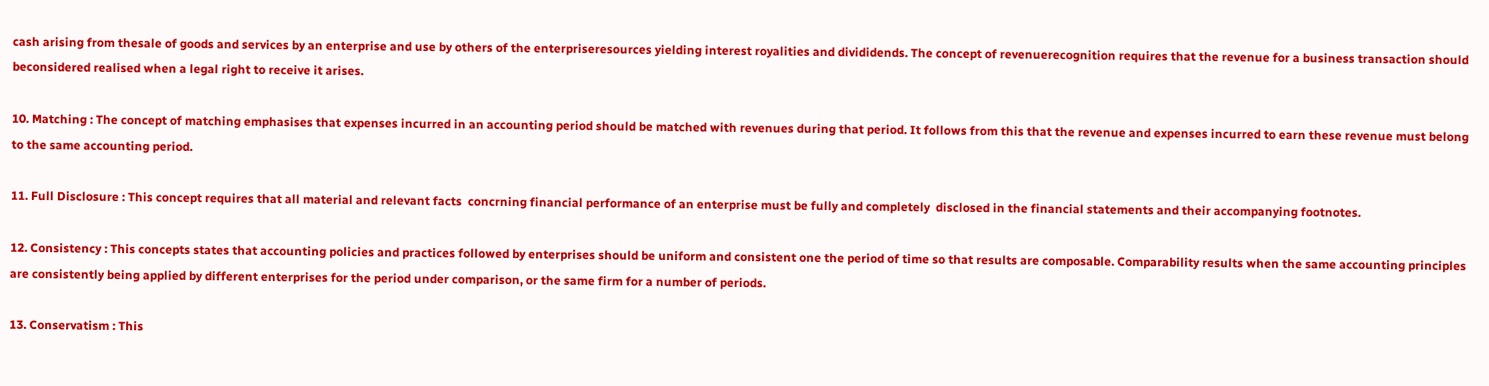cash arising from thesale of goods and services by an enterprise and use by others of the enterpriseresources yielding interest royalities and divididends. The concept of revenuerecognition requires that the revenue for a business transaction should beconsidered realised when a legal right to receive it arises.

10. Matching : The concept of matching emphasises that expenses incurred in an accounting period should be matched with revenues during that period. It follows from this that the revenue and expenses incurred to earn these revenue must belong to the same accounting period.

11. Full Disclosure : This concept requires that all material and relevant facts  concrning financial performance of an enterprise must be fully and completely  disclosed in the financial statements and their accompanying footnotes.

12. Consistency : This concepts states that accounting policies and practices followed by enterprises should be uniform and consistent one the period of time so that results are composable. Comparability results when the same accounting principles are consistently being applied by different enterprises for the period under comparison, or the same firm for a number of periods.

13. Conservatism : This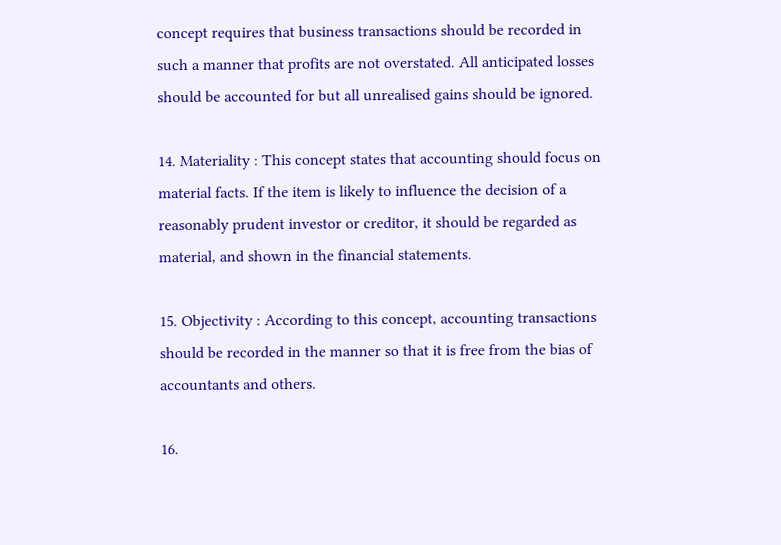concept requires that business transactions should be recorded in such a manner that profits are not overstated. All anticipated losses should be accounted for but all unrealised gains should be ignored.

14. Materiality : This concept states that accounting should focus on material facts. If the item is likely to influence the decision of a reasonably prudent investor or creditor, it should be regarded as material, and shown in the financial statements.

15. Objectivity : According to this concept, accounting transactions should be recorded in the manner so that it is free from the bias of accountants and others.

16.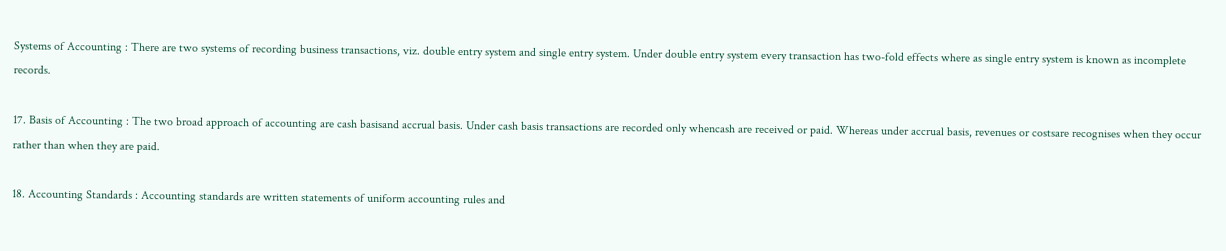Systems of Accounting : There are two systems of recording business transactions, viz. double entry system and single entry system. Under double entry system every transaction has two-fold effects where as single entry system is known as incomplete records.

17. Basis of Accounting : The two broad approach of accounting are cash basisand accrual basis. Under cash basis transactions are recorded only whencash are received or paid. Whereas under accrual basis, revenues or costsare recognises when they occur rather than when they are paid.

18. Accounting Standards : Accounting standards are written statements of uniform accounting rules and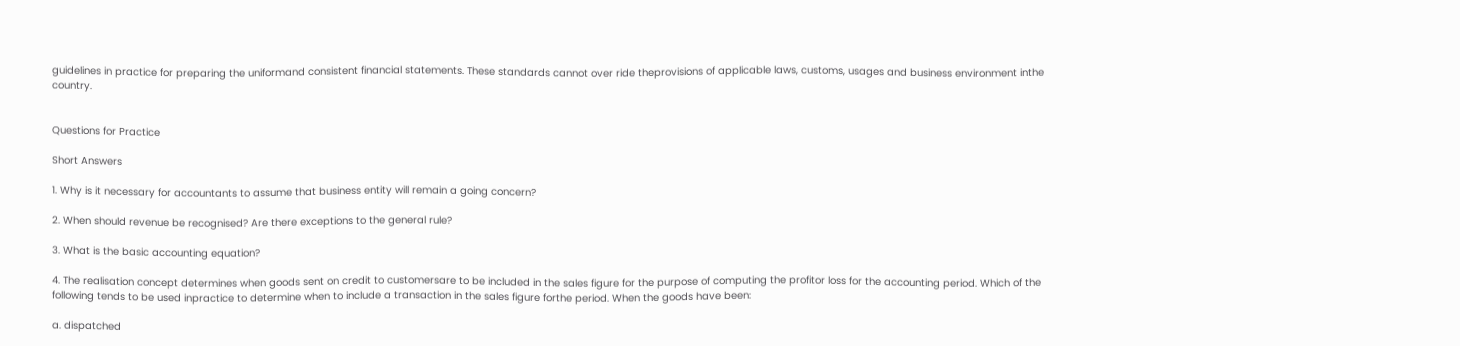guidelines in practice for preparing the uniformand consistent financial statements. These standards cannot over ride theprovisions of applicable laws, customs, usages and business environment inthe country.


Questions for Practice

Short Answers

1. Why is it necessary for accountants to assume that business entity will remain a going concern?

2. When should revenue be recognised? Are there exceptions to the general rule?

3. What is the basic accounting equation?

4. The realisation concept determines when goods sent on credit to customersare to be included in the sales figure for the purpose of computing the profitor loss for the accounting period. Which of the following tends to be used inpractice to determine when to include a transaction in the sales figure forthe period. When the goods have been:

a. dispatched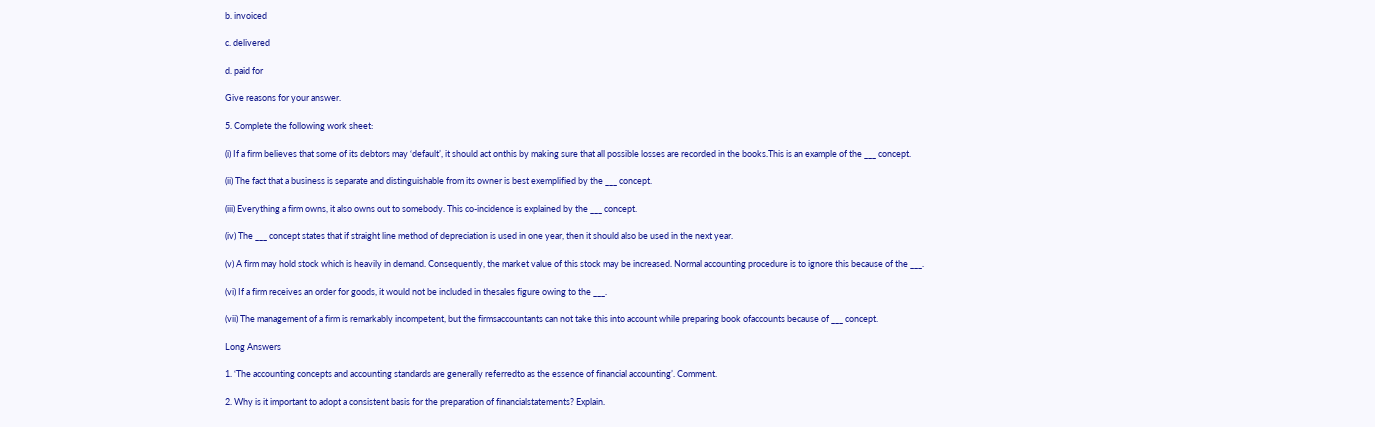b. invoiced

c. delivered

d. paid for

Give reasons for your answer.

5. Complete the following work sheet:

(i) If a firm believes that some of its debtors may ‘default’, it should act onthis by making sure that all possible losses are recorded in the books.This is an example of the ___ concept.

(ii) The fact that a business is separate and distinguishable from its owner is best exemplified by the ___ concept.

(iii) Everything a firm owns, it also owns out to somebody. This co-incidence is explained by the ___ concept.

(iv) The ___ concept states that if straight line method of depreciation is used in one year, then it should also be used in the next year.

(v) A firm may hold stock which is heavily in demand. Consequently, the market value of this stock may be increased. Normal accounting procedure is to ignore this because of the ___.

(vi) If a firm receives an order for goods, it would not be included in thesales figure owing to the ___.

(vii) The management of a firm is remarkably incompetent, but the firmsaccountants can not take this into account while preparing book ofaccounts because of ___ concept.

Long Answers

1. ‘The accounting concepts and accounting standards are generally referredto as the essence of financial accounting’. Comment.

2. Why is it important to adopt a consistent basis for the preparation of financialstatements? Explain.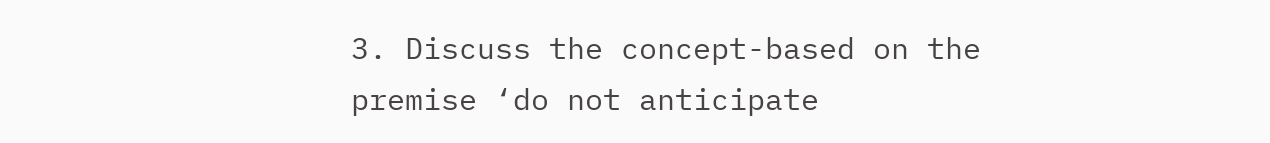3. Discuss the concept-based on the premise ‘do not anticipate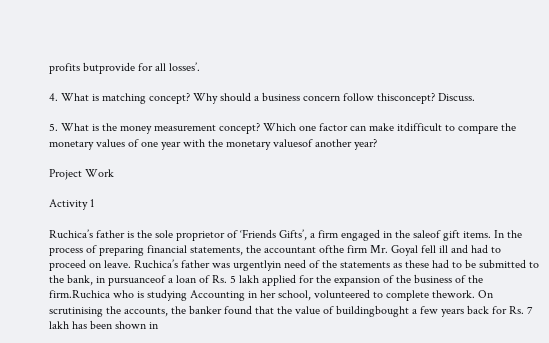profits butprovide for all losses’.

4. What is matching concept? Why should a business concern follow thisconcept? Discuss.

5. What is the money measurement concept? Which one factor can make itdifficult to compare the monetary values of one year with the monetary valuesof another year?

Project Work

Activity 1

Ruchica’s father is the sole proprietor of ‘Friends Gifts’, a firm engaged in the saleof gift items. In the process of preparing financial statements, the accountant ofthe firm Mr. Goyal fell ill and had to proceed on leave. Ruchica’s father was urgentlyin need of the statements as these had to be submitted to the bank, in pursuanceof a loan of Rs. 5 lakh applied for the expansion of the business of the firm.Ruchica who is studying Accounting in her school, volunteered to complete thework. On scrutinising the accounts, the banker found that the value of buildingbought a few years back for Rs. 7 lakh has been shown in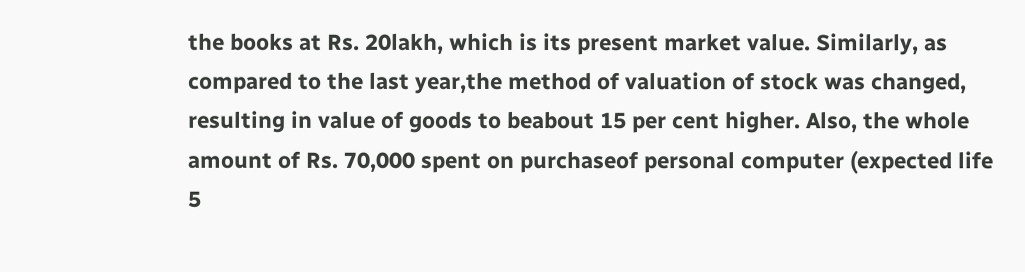the books at Rs. 20lakh, which is its present market value. Similarly, as compared to the last year,the method of valuation of stock was changed, resulting in value of goods to beabout 15 per cent higher. Also, the whole amount of Rs. 70,000 spent on purchaseof personal computer (expected life 5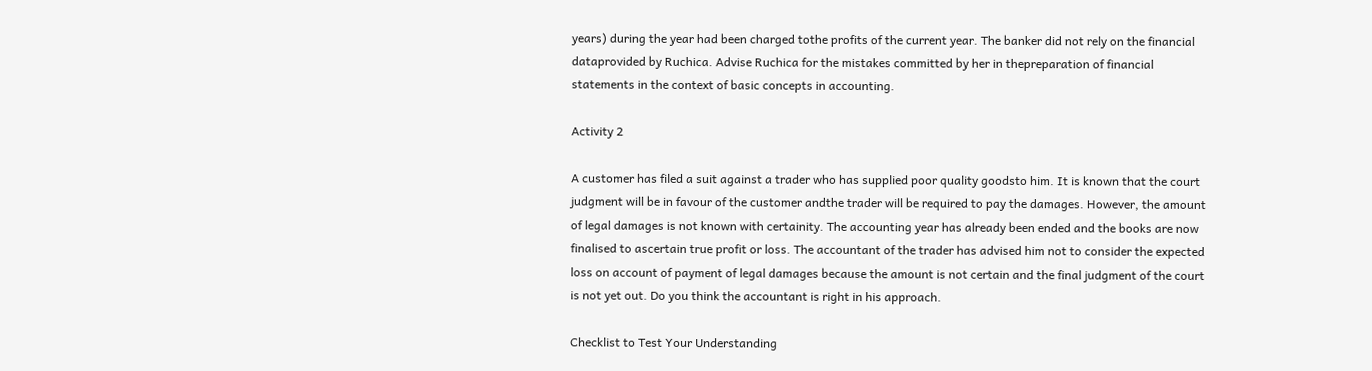years) during the year had been charged tothe profits of the current year. The banker did not rely on the financial dataprovided by Ruchica. Advise Ruchica for the mistakes committed by her in thepreparation of financial statements in the context of basic concepts in accounting.

Activity 2

A customer has filed a suit against a trader who has supplied poor quality goodsto him. It is known that the court judgment will be in favour of the customer andthe trader will be required to pay the damages. However, the amount of legal damages is not known with certainity. The accounting year has already been ended and the books are now finalised to ascertain true profit or loss. The accountant of the trader has advised him not to consider the expected loss on account of payment of legal damages because the amount is not certain and the final judgment of the court is not yet out. Do you think the accountant is right in his approach.

Checklist to Test Your Understanding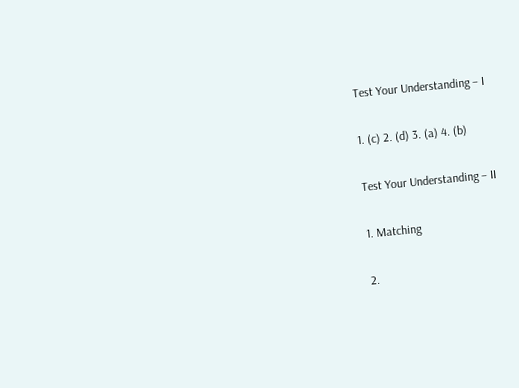Test Your Understanding – I

1. (c) 2. (d) 3. (a) 4. (b)

Test Your Understanding – II

1. Matching

2.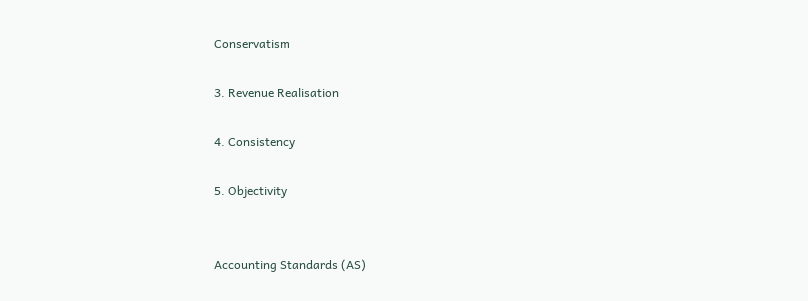Conservatism

3. Revenue Realisation

4. Consistency

5. Objectivity


Accounting Standards (AS)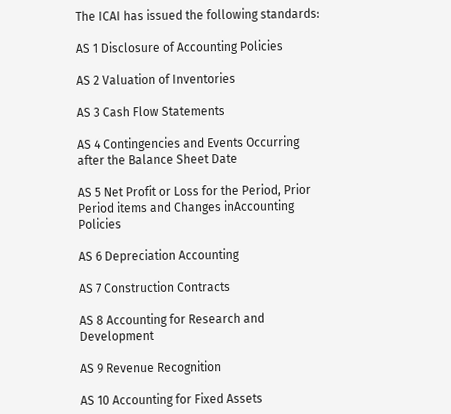The ICAI has issued the following standards:

AS 1 Disclosure of Accounting Policies

AS 2 Valuation of Inventories

AS 3 Cash Flow Statements

AS 4 Contingencies and Events Occurring after the Balance Sheet Date

AS 5 Net Profit or Loss for the Period, Prior Period items and Changes inAccounting Policies

AS 6 Depreciation Accounting

AS 7 Construction Contracts

AS 8 Accounting for Research and Development

AS 9 Revenue Recognition

AS 10 Accounting for Fixed Assets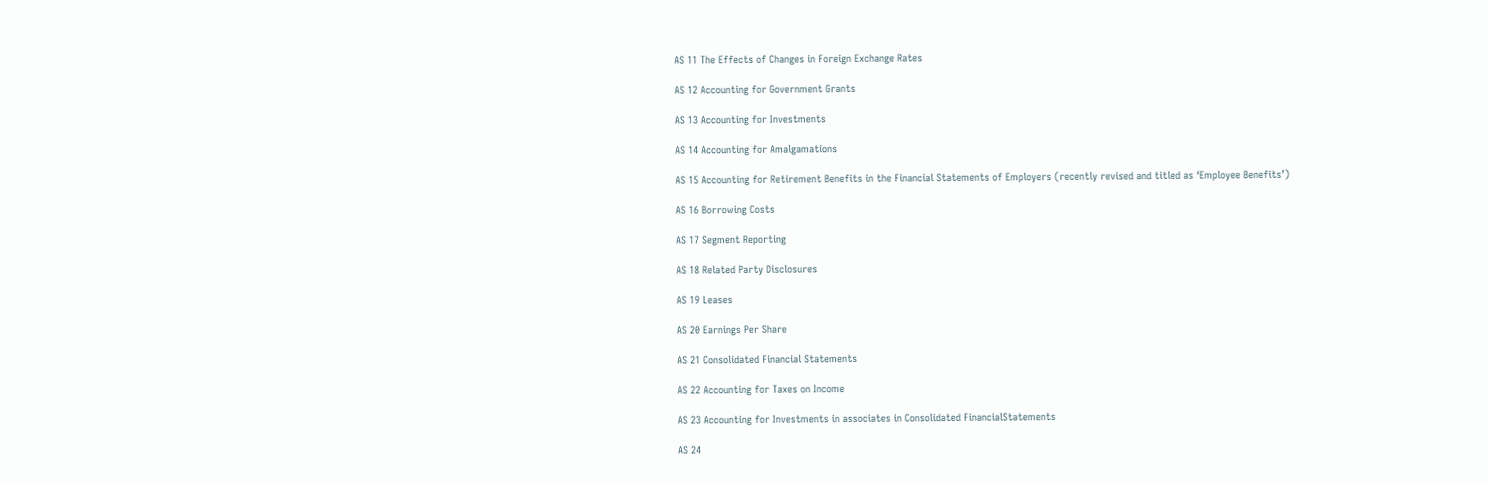AS 11 The Effects of Changes in Foreign Exchange Rates

AS 12 Accounting for Government Grants

AS 13 Accounting for Investments

AS 14 Accounting for Amalgamations

AS 15 Accounting for Retirement Benefits in the Financial Statements of Employers (recently revised and titled as ‘Employee Benefits’)

AS 16 Borrowing Costs

AS 17 Segment Reporting

AS 18 Related Party Disclosures

AS 19 Leases

AS 20 Earnings Per Share

AS 21 Consolidated Financial Statements

AS 22 Accounting for Taxes on Income

AS 23 Accounting for Investments in associates in Consolidated FinancialStatements

AS 24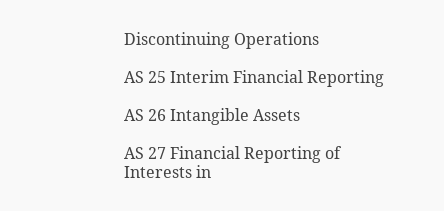Discontinuing Operations

AS 25 Interim Financial Reporting

AS 26 Intangible Assets

AS 27 Financial Reporting of Interests in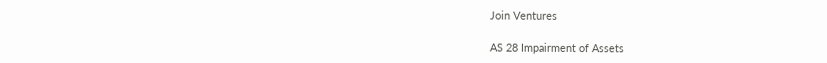Join Ventures

AS 28 Impairment of Assets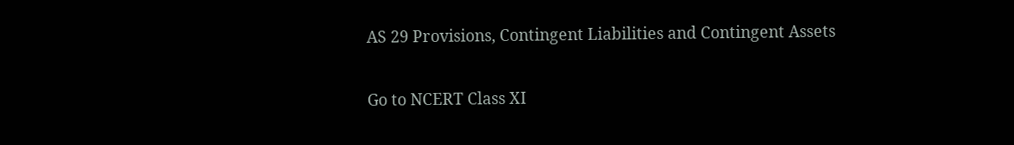AS 29 Provisions, Contingent Liabilities and Contingent Assets

Go to NCERT Class XI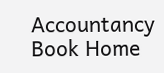Accountancy Book Home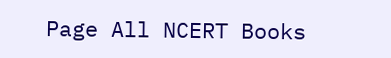Page All NCERT Books